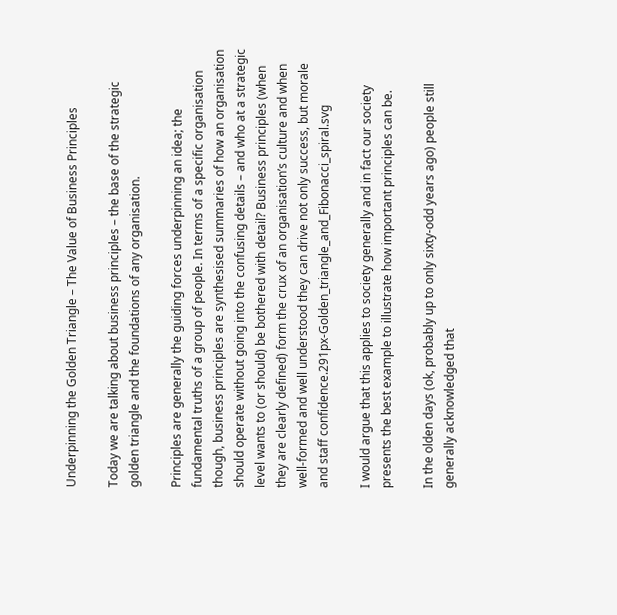Underpinning the Golden Triangle – The Value of Business Principles

Today we are talking about business principles – the base of the strategic golden triangle and the foundations of any organisation.

Principles are generally the guiding forces underpinning an idea; the fundamental truths of a group of people. In terms of a specific organisation though, business principles are synthesised summaries of how an organisation should operate without going into the confusing details – and who at a strategic level wants to (or should) be bothered with detail? Business principles (when they are clearly defined) form the crux of an organisation’s culture and when well-formed and well understood they can drive not only success, but morale and staff confidence.291px-Golden_triangle_and_Fibonacci_spiral.svg

I would argue that this applies to society generally and in fact our society presents the best example to illustrate how important principles can be.

In the olden days (ok, probably up to only sixty-odd years ago) people still generally acknowledged that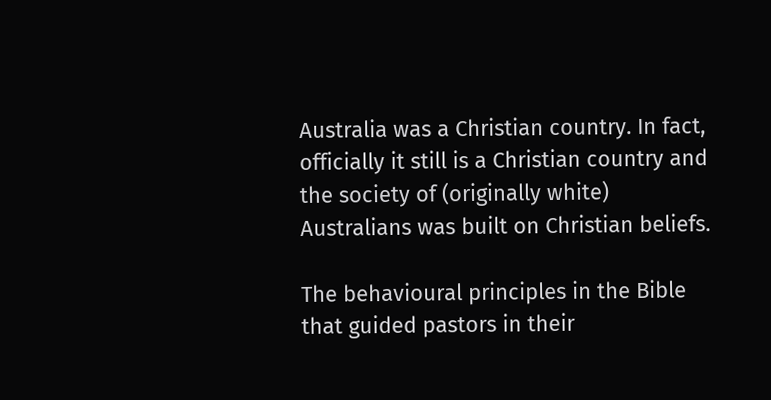Australia was a Christian country. In fact, officially it still is a Christian country and the society of (originally white) Australians was built on Christian beliefs.

The behavioural principles in the Bible that guided pastors in their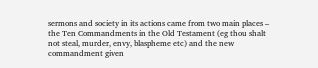sermons and society in its actions came from two main places – the Ten Commandments in the Old Testament (eg thou shalt not steal, murder, envy, blaspheme etc) and the new commandment given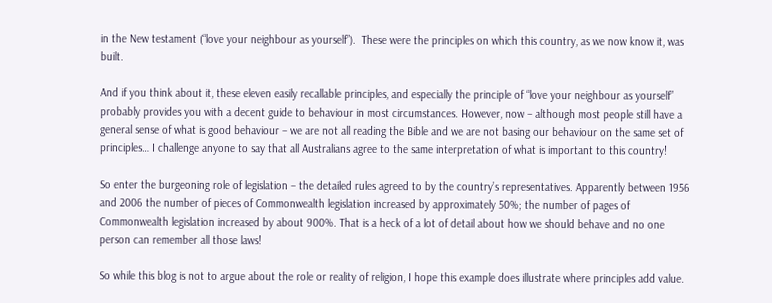in the New testament (“love your neighbour as yourself”).  These were the principles on which this country, as we now know it, was built.

And if you think about it, these eleven easily recallable principles, and especially the principle of “love your neighbour as yourself” probably provides you with a decent guide to behaviour in most circumstances. However, now – although most people still have a general sense of what is good behaviour – we are not all reading the Bible and we are not basing our behaviour on the same set of principles… I challenge anyone to say that all Australians agree to the same interpretation of what is important to this country!

So enter the burgeoning role of legislation – the detailed rules agreed to by the country’s representatives. Apparently between 1956 and 2006 the number of pieces of Commonwealth legislation increased by approximately 50%; the number of pages of Commonwealth legislation increased by about 900%. That is a heck of a lot of detail about how we should behave and no one person can remember all those laws!

So while this blog is not to argue about the role or reality of religion, I hope this example does illustrate where principles add value.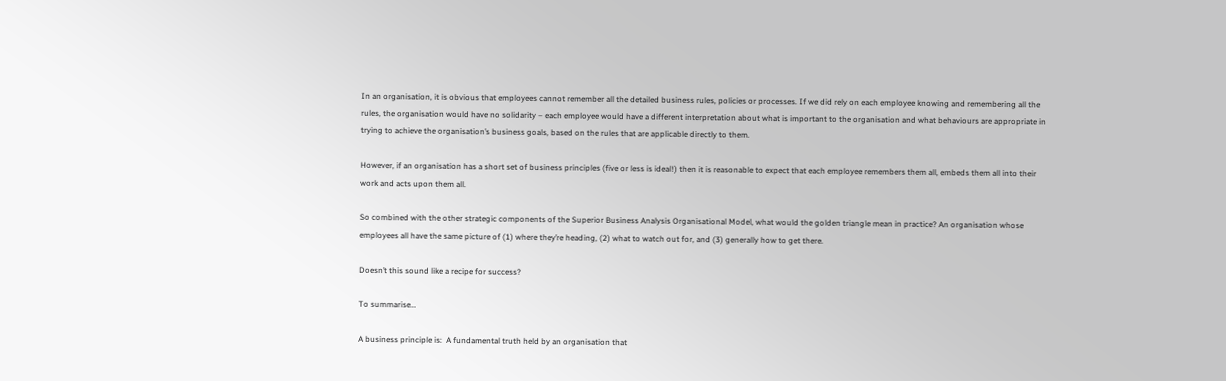In an organisation, it is obvious that employees cannot remember all the detailed business rules, policies or processes. If we did rely on each employee knowing and remembering all the rules, the organisation would have no solidarity – each employee would have a different interpretation about what is important to the organisation and what behaviours are appropriate in trying to achieve the organisation’s business goals, based on the rules that are applicable directly to them.

However, if an organisation has a short set of business principles (five or less is ideal!) then it is reasonable to expect that each employee remembers them all, embeds them all into their work and acts upon them all.

So combined with the other strategic components of the Superior Business Analysis Organisational Model, what would the golden triangle mean in practice? An organisation whose employees all have the same picture of (1) where they’re heading, (2) what to watch out for, and (3) generally how to get there.

Doesn’t this sound like a recipe for success?

To summarise…

A business principle is:  A fundamental truth held by an organisation that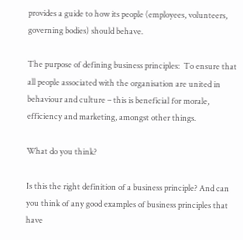provides a guide to how its people (employees, volunteers, governing bodies) should behave.

The purpose of defining business principles:  To ensure that all people associated with the organisation are united in behaviour and culture – this is beneficial for morale, efficiency and marketing, amongst other things.

What do you think?

Is this the right definition of a business principle? And can you think of any good examples of business principles that have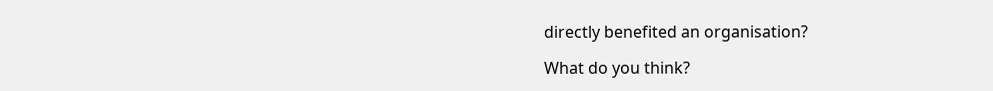directly benefited an organisation?

What do you think?